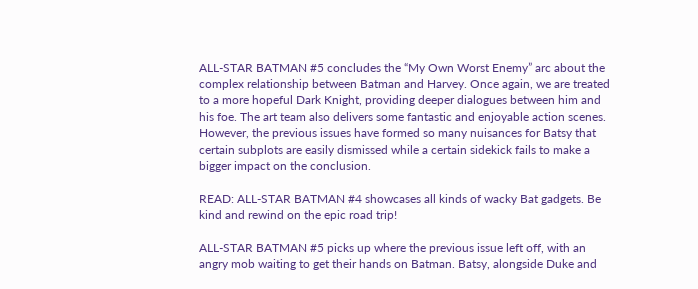ALL-STAR BATMAN #5 concludes the “My Own Worst Enemy” arc about the complex relationship between Batman and Harvey. Once again, we are treated to a more hopeful Dark Knight, providing deeper dialogues between him and his foe. The art team also delivers some fantastic and enjoyable action scenes. However, the previous issues have formed so many nuisances for Batsy that certain subplots are easily dismissed while a certain sidekick fails to make a bigger impact on the conclusion.

READ: ALL-STAR BATMAN #4 showcases all kinds of wacky Bat gadgets. Be kind and rewind on the epic road trip!

ALL-STAR BATMAN #5 picks up where the previous issue left off, with an angry mob waiting to get their hands on Batman. Batsy, alongside Duke and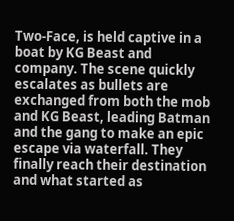Two-Face, is held captive in a boat by KG Beast and company. The scene quickly escalates as bullets are exchanged from both the mob and KG Beast, leading Batman and the gang to make an epic escape via waterfall. They finally reach their destination and what started as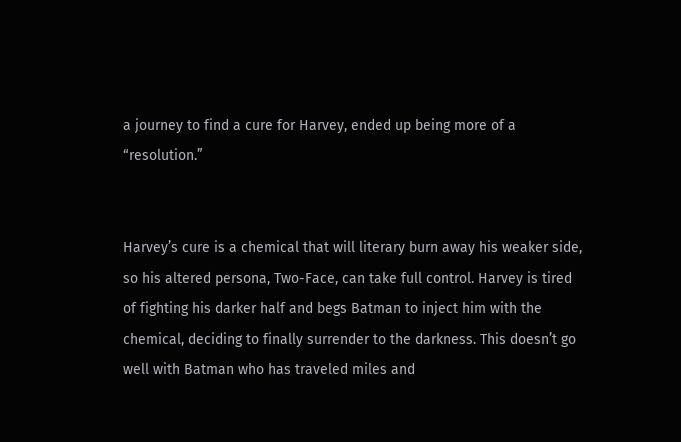a journey to find a cure for Harvey, ended up being more of a “resolution.”


Harvey’s cure is a chemical that will literary burn away his weaker side, so his altered persona, Two-Face, can take full control. Harvey is tired of fighting his darker half and begs Batman to inject him with the chemical, deciding to finally surrender to the darkness. This doesn’t go well with Batman who has traveled miles and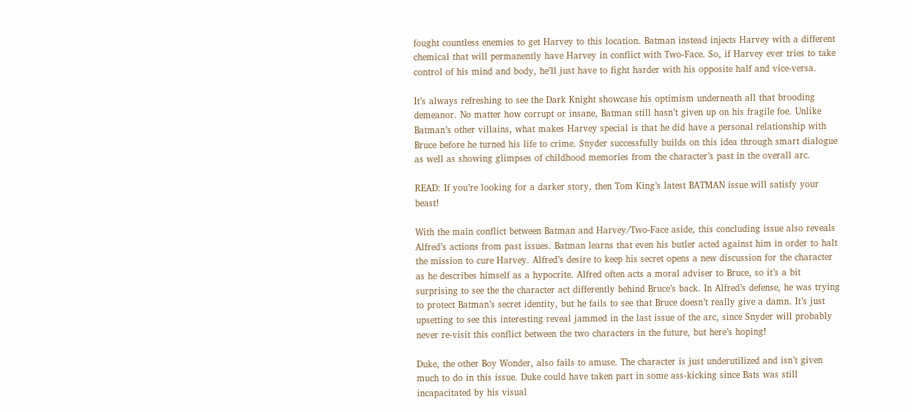fought countless enemies to get Harvey to this location. Batman instead injects Harvey with a different chemical that will permanently have Harvey in conflict with Two-Face. So, if Harvey ever tries to take control of his mind and body, he’ll just have to fight harder with his opposite half and vice-versa.

It’s always refreshing to see the Dark Knight showcase his optimism underneath all that brooding demeanor. No matter how corrupt or insane, Batman still hasn’t given up on his fragile foe. Unlike Batman’s other villains, what makes Harvey special is that he did have a personal relationship with Bruce before he turned his life to crime. Snyder successfully builds on this idea through smart dialogue as well as showing glimpses of childhood memories from the character’s past in the overall arc.

READ: If you’re looking for a darker story, then Tom King’s latest BATMAN issue will satisfy your beast!

With the main conflict between Batman and Harvey/Two-Face aside, this concluding issue also reveals Alfred’s actions from past issues. Batman learns that even his butler acted against him in order to halt the mission to cure Harvey. Alfred’s desire to keep his secret opens a new discussion for the character as he describes himself as a hypocrite. Alfred often acts a moral adviser to Bruce, so it’s a bit surprising to see the the character act differently behind Bruce’s back. In Alfred’s defense, he was trying to protect Batman’s secret identity, but he fails to see that Bruce doesn’t really give a damn. It’s just upsetting to see this interesting reveal jammed in the last issue of the arc, since Snyder will probably never re-visit this conflict between the two characters in the future, but here’s hoping!

Duke, the other Boy Wonder, also fails to amuse. The character is just underutilized and isn’t given much to do in this issue. Duke could have taken part in some ass-kicking since Bats was still incapacitated by his visual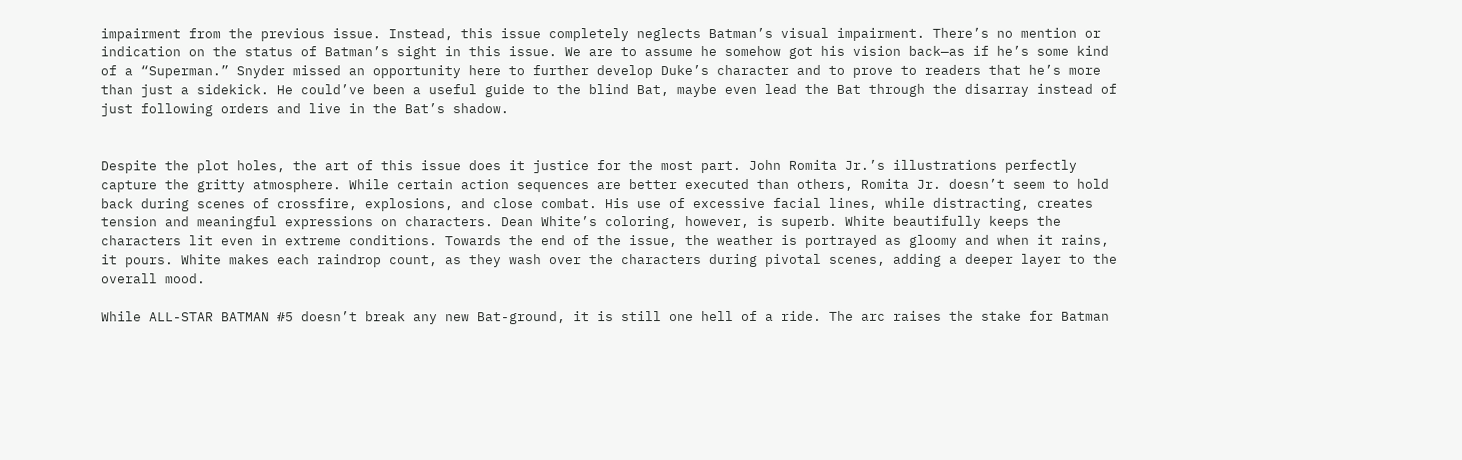impairment from the previous issue. Instead, this issue completely neglects Batman’s visual impairment. There’s no mention or indication on the status of Batman’s sight in this issue. We are to assume he somehow got his vision back—as if he’s some kind of a “Superman.” Snyder missed an opportunity here to further develop Duke’s character and to prove to readers that he’s more than just a sidekick. He could’ve been a useful guide to the blind Bat, maybe even lead the Bat through the disarray instead of just following orders and live in the Bat’s shadow.


Despite the plot holes, the art of this issue does it justice for the most part. John Romita Jr.’s illustrations perfectly capture the gritty atmosphere. While certain action sequences are better executed than others, Romita Jr. doesn’t seem to hold back during scenes of crossfire, explosions, and close combat. His use of excessive facial lines, while distracting, creates tension and meaningful expressions on characters. Dean White’s coloring, however, is superb. White beautifully keeps the characters lit even in extreme conditions. Towards the end of the issue, the weather is portrayed as gloomy and when it rains, it pours. White makes each raindrop count, as they wash over the characters during pivotal scenes, adding a deeper layer to the overall mood.

While ALL-STAR BATMAN #5 doesn’t break any new Bat-ground, it is still one hell of a ride. The arc raises the stake for Batman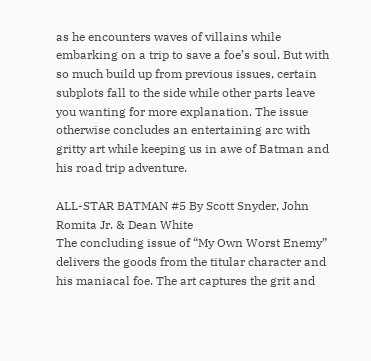as he encounters waves of villains while embarking on a trip to save a foe’s soul. But with so much build up from previous issues, certain subplots fall to the side while other parts leave you wanting for more explanation. The issue otherwise concludes an entertaining arc with gritty art while keeping us in awe of Batman and his road trip adventure.

ALL-STAR BATMAN #5 By Scott Snyder, John Romita Jr. & Dean White
The concluding issue of “My Own Worst Enemy” delivers the goods from the titular character and his maniacal foe. The art captures the grit and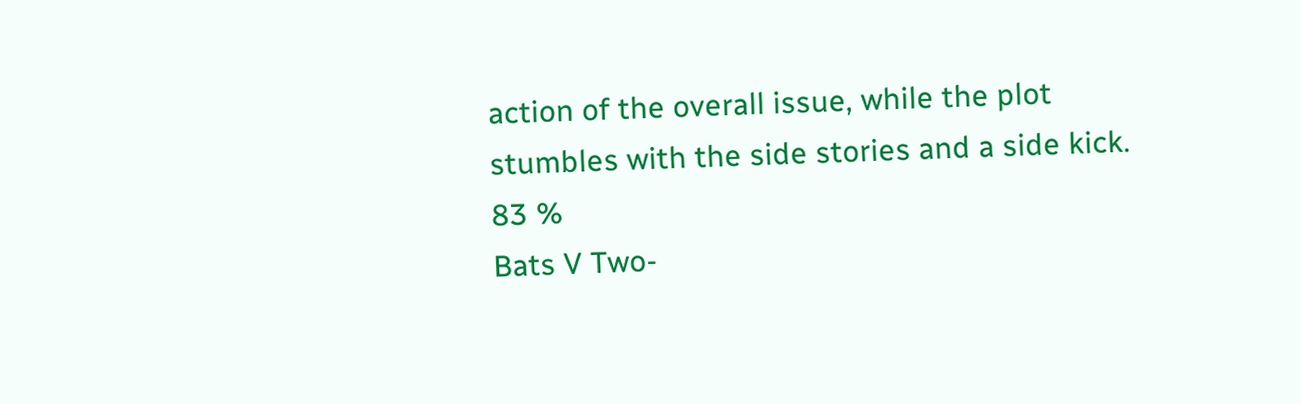action of the overall issue, while the plot stumbles with the side stories and a side kick.
83 %
Bats V Two-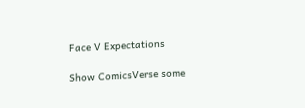Face V Expectations

Show ComicsVerse some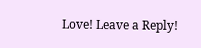Love! Leave a Reply!